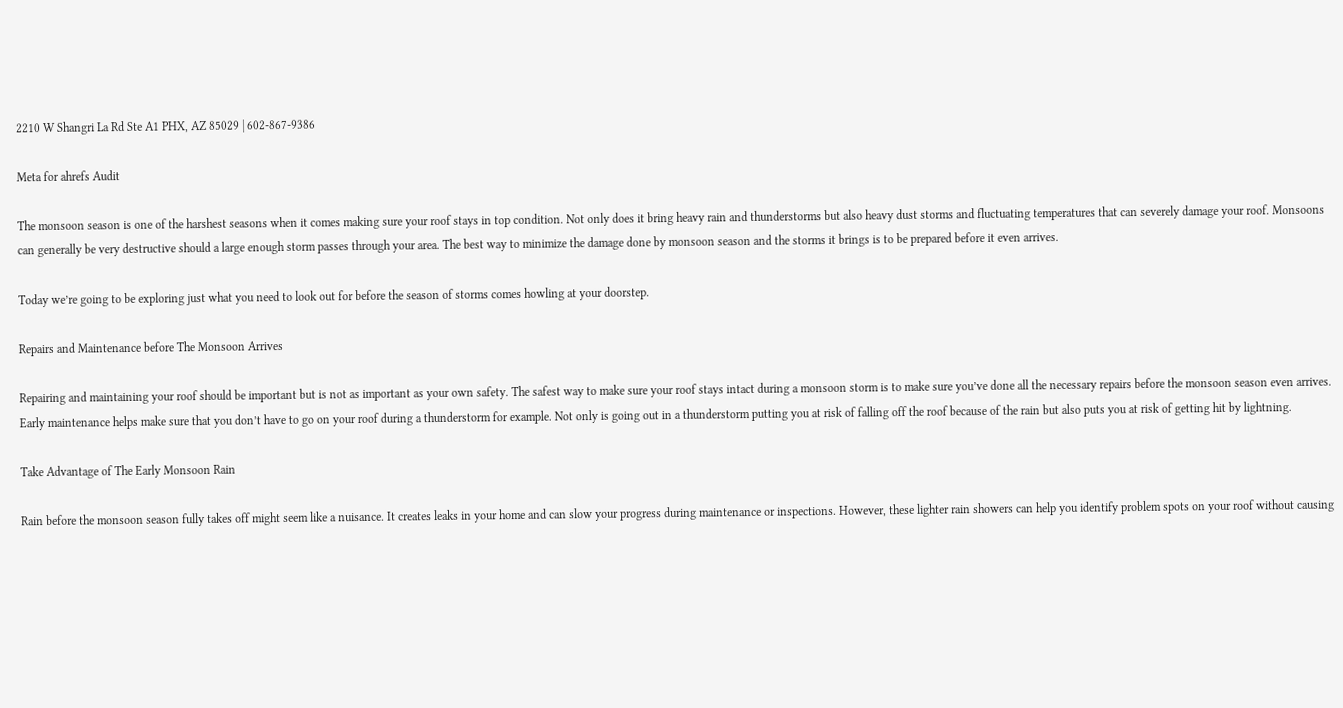2210 W Shangri La Rd Ste A1 PHX, AZ 85029 | 602-867-9386

Meta for ahrefs Audit

The monsoon season is one of the harshest seasons when it comes making sure your roof stays in top condition. Not only does it bring heavy rain and thunderstorms but also heavy dust storms and fluctuating temperatures that can severely damage your roof. Monsoons can generally be very destructive should a large enough storm passes through your area. The best way to minimize the damage done by monsoon season and the storms it brings is to be prepared before it even arrives.

Today we’re going to be exploring just what you need to look out for before the season of storms comes howling at your doorstep.

Repairs and Maintenance before The Monsoon Arrives

Repairing and maintaining your roof should be important but is not as important as your own safety. The safest way to make sure your roof stays intact during a monsoon storm is to make sure you’ve done all the necessary repairs before the monsoon season even arrives. Early maintenance helps make sure that you don’t have to go on your roof during a thunderstorm for example. Not only is going out in a thunderstorm putting you at risk of falling off the roof because of the rain but also puts you at risk of getting hit by lightning.

Take Advantage of The Early Monsoon Rain

Rain before the monsoon season fully takes off might seem like a nuisance. It creates leaks in your home and can slow your progress during maintenance or inspections. However, these lighter rain showers can help you identify problem spots on your roof without causing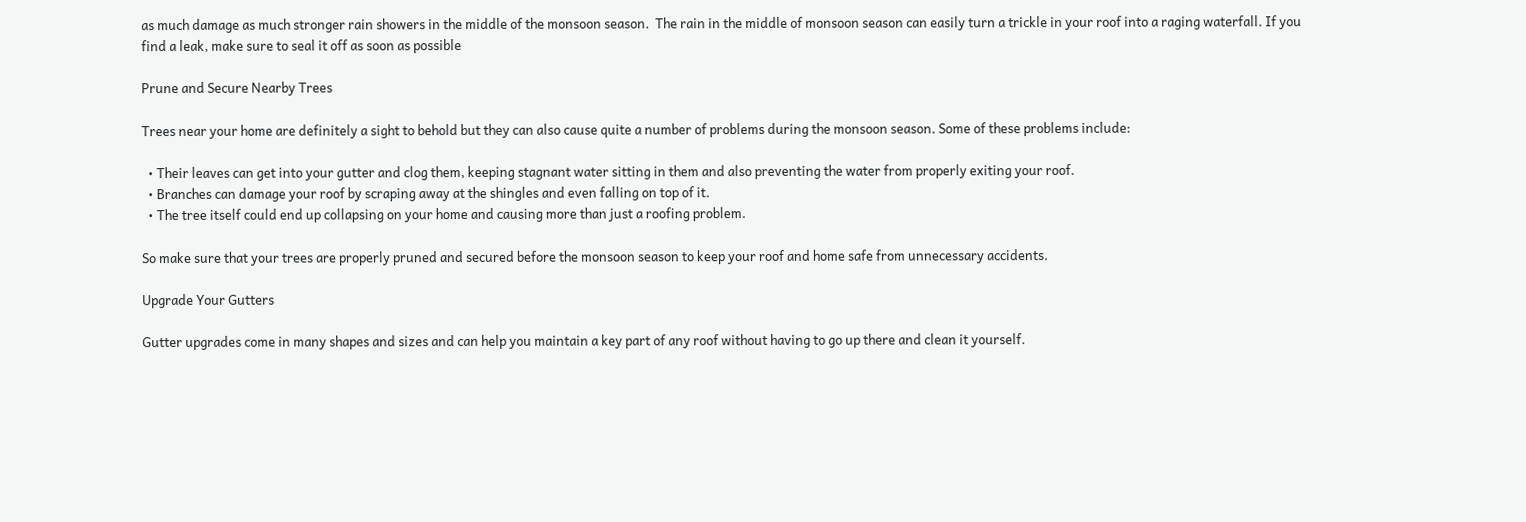as much damage as much stronger rain showers in the middle of the monsoon season.  The rain in the middle of monsoon season can easily turn a trickle in your roof into a raging waterfall. If you find a leak, make sure to seal it off as soon as possible

Prune and Secure Nearby Trees

Trees near your home are definitely a sight to behold but they can also cause quite a number of problems during the monsoon season. Some of these problems include:

  • Their leaves can get into your gutter and clog them, keeping stagnant water sitting in them and also preventing the water from properly exiting your roof.
  • Branches can damage your roof by scraping away at the shingles and even falling on top of it.
  • The tree itself could end up collapsing on your home and causing more than just a roofing problem.

So make sure that your trees are properly pruned and secured before the monsoon season to keep your roof and home safe from unnecessary accidents.

Upgrade Your Gutters

Gutter upgrades come in many shapes and sizes and can help you maintain a key part of any roof without having to go up there and clean it yourself.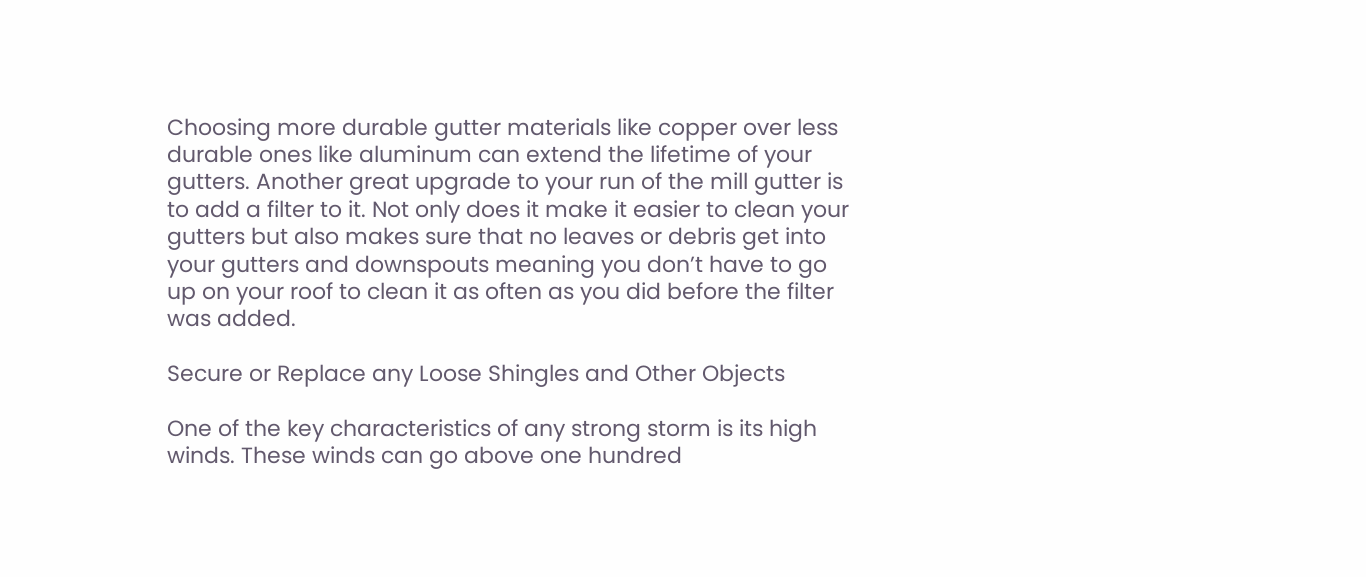Choosing more durable gutter materials like copper over less durable ones like aluminum can extend the lifetime of your gutters. Another great upgrade to your run of the mill gutter is to add a filter to it. Not only does it make it easier to clean your gutters but also makes sure that no leaves or debris get into your gutters and downspouts meaning you don’t have to go up on your roof to clean it as often as you did before the filter was added.

Secure or Replace any Loose Shingles and Other Objects

One of the key characteristics of any strong storm is its high winds. These winds can go above one hundred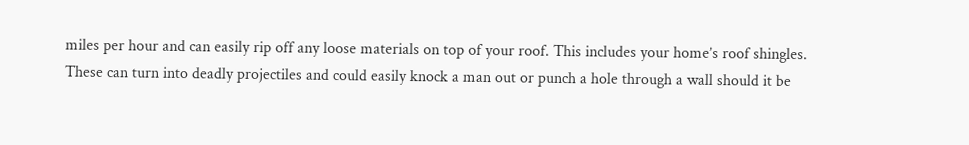miles per hour and can easily rip off any loose materials on top of your roof. This includes your home’s roof shingles. These can turn into deadly projectiles and could easily knock a man out or punch a hole through a wall should it be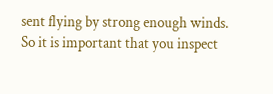sent flying by strong enough winds. So it is important that you inspect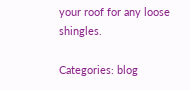your roof for any loose shingles.

Categories: blog